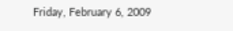Friday, February 6, 2009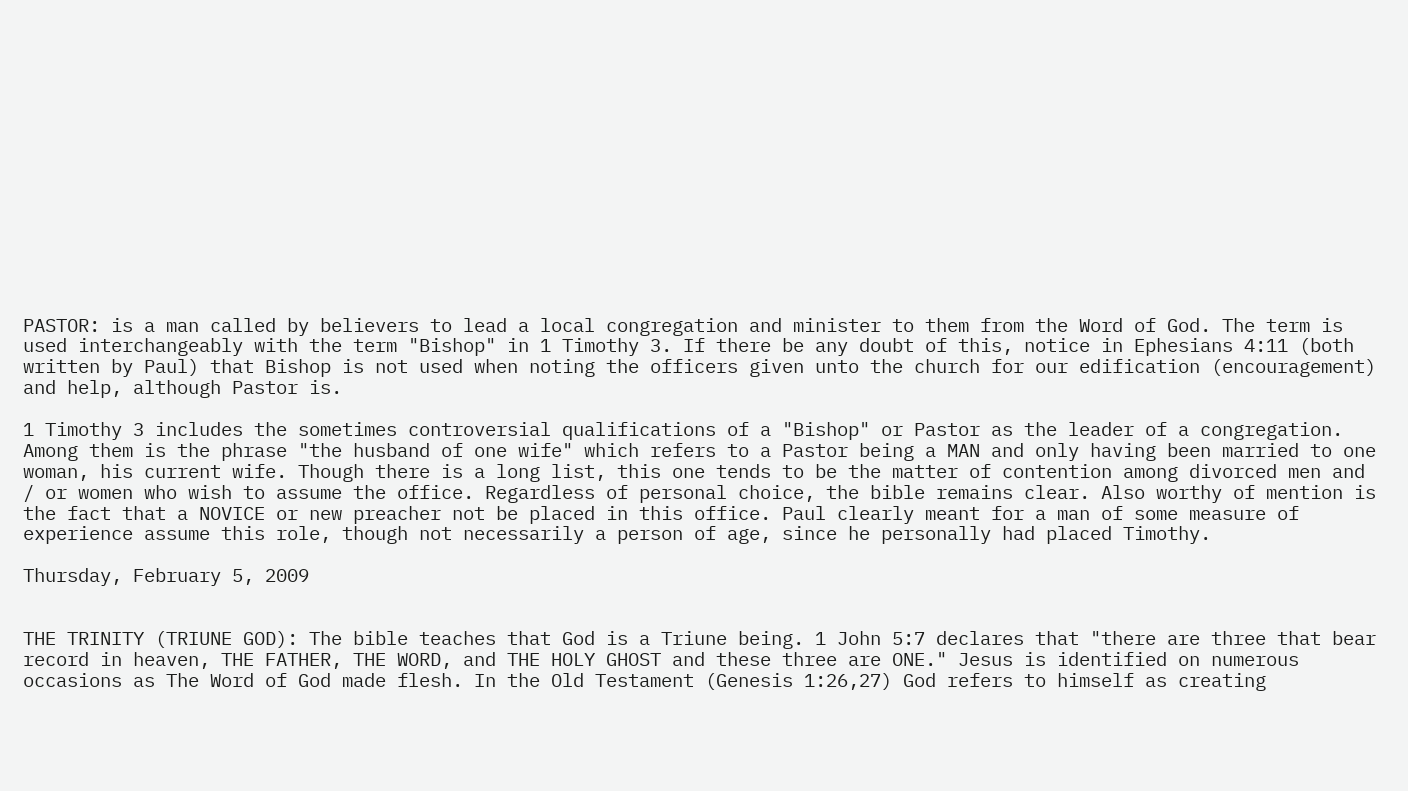PASTOR: is a man called by believers to lead a local congregation and minister to them from the Word of God. The term is used interchangeably with the term "Bishop" in 1 Timothy 3. If there be any doubt of this, notice in Ephesians 4:11 (both written by Paul) that Bishop is not used when noting the officers given unto the church for our edification (encouragement) and help, although Pastor is.

1 Timothy 3 includes the sometimes controversial qualifications of a "Bishop" or Pastor as the leader of a congregation. Among them is the phrase "the husband of one wife" which refers to a Pastor being a MAN and only having been married to one woman, his current wife. Though there is a long list, this one tends to be the matter of contention among divorced men and / or women who wish to assume the office. Regardless of personal choice, the bible remains clear. Also worthy of mention is the fact that a NOVICE or new preacher not be placed in this office. Paul clearly meant for a man of some measure of experience assume this role, though not necessarily a person of age, since he personally had placed Timothy.

Thursday, February 5, 2009


THE TRINITY (TRIUNE GOD): The bible teaches that God is a Triune being. 1 John 5:7 declares that "there are three that bear record in heaven, THE FATHER, THE WORD, and THE HOLY GHOST and these three are ONE." Jesus is identified on numerous occasions as The Word of God made flesh. In the Old Testament (Genesis 1:26,27) God refers to himself as creating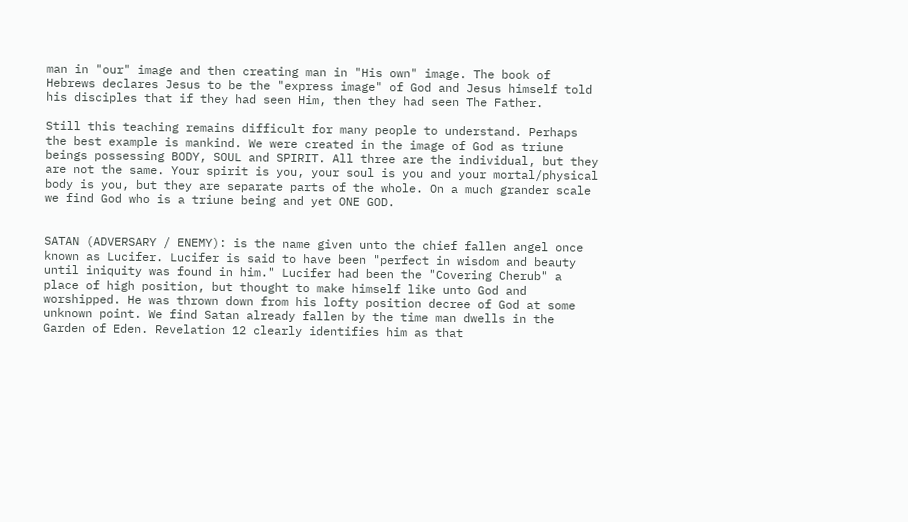man in "our" image and then creating man in "His own" image. The book of Hebrews declares Jesus to be the "express image" of God and Jesus himself told his disciples that if they had seen Him, then they had seen The Father.

Still this teaching remains difficult for many people to understand. Perhaps the best example is mankind. We were created in the image of God as triune beings possessing BODY, SOUL and SPIRIT. All three are the individual, but they are not the same. Your spirit is you, your soul is you and your mortal/physical body is you, but they are separate parts of the whole. On a much grander scale we find God who is a triune being and yet ONE GOD.


SATAN (ADVERSARY / ENEMY): is the name given unto the chief fallen angel once known as Lucifer. Lucifer is said to have been "perfect in wisdom and beauty until iniquity was found in him." Lucifer had been the "Covering Cherub" a place of high position, but thought to make himself like unto God and worshipped. He was thrown down from his lofty position decree of God at some unknown point. We find Satan already fallen by the time man dwells in the Garden of Eden. Revelation 12 clearly identifies him as that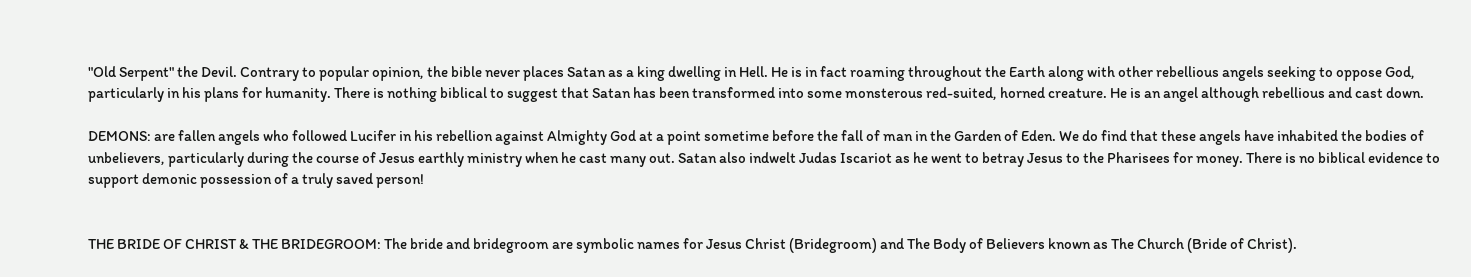"Old Serpent" the Devil. Contrary to popular opinion, the bible never places Satan as a king dwelling in Hell. He is in fact roaming throughout the Earth along with other rebellious angels seeking to oppose God, particularly in his plans for humanity. There is nothing biblical to suggest that Satan has been transformed into some monsterous red-suited, horned creature. He is an angel although rebellious and cast down.

DEMONS: are fallen angels who followed Lucifer in his rebellion against Almighty God at a point sometime before the fall of man in the Garden of Eden. We do find that these angels have inhabited the bodies of unbelievers, particularly during the course of Jesus earthly ministry when he cast many out. Satan also indwelt Judas Iscariot as he went to betray Jesus to the Pharisees for money. There is no biblical evidence to support demonic possession of a truly saved person!


THE BRIDE OF CHRIST & THE BRIDEGROOM: The bride and bridegroom are symbolic names for Jesus Christ (Bridegroom) and The Body of Believers known as The Church (Bride of Christ).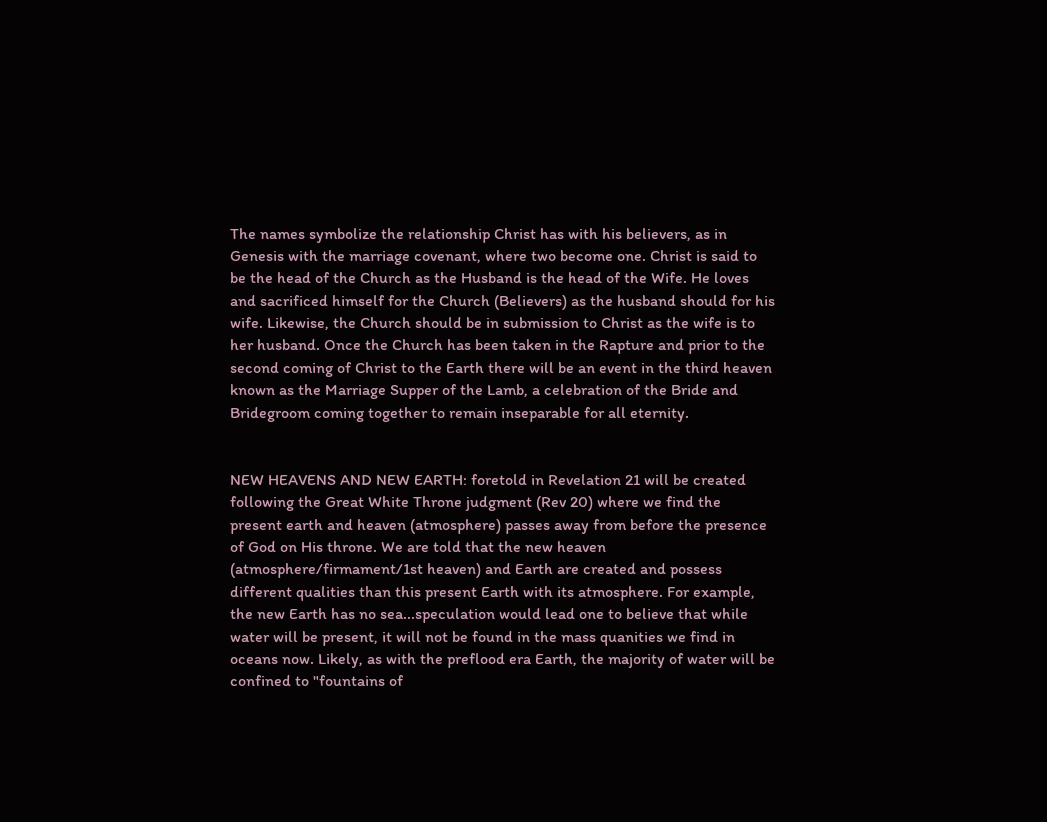The names symbolize the relationship Christ has with his believers, as in Genesis with the marriage covenant, where two become one. Christ is said to be the head of the Church as the Husband is the head of the Wife. He loves and sacrificed himself for the Church (Believers) as the husband should for his wife. Likewise, the Church should be in submission to Christ as the wife is to her husband. Once the Church has been taken in the Rapture and prior to the second coming of Christ to the Earth there will be an event in the third heaven known as the Marriage Supper of the Lamb, a celebration of the Bride and Bridegroom coming together to remain inseparable for all eternity.


NEW HEAVENS AND NEW EARTH: foretold in Revelation 21 will be created following the Great White Throne judgment (Rev 20) where we find the present earth and heaven (atmosphere) passes away from before the presence of God on His throne. We are told that the new heaven (atmosphere/firmament/1st heaven) and Earth are created and possess different qualities than this present Earth with its atmosphere. For example, the new Earth has no sea...speculation would lead one to believe that while water will be present, it will not be found in the mass quanities we find in oceans now. Likely, as with the preflood era Earth, the majority of water will be confined to "fountains of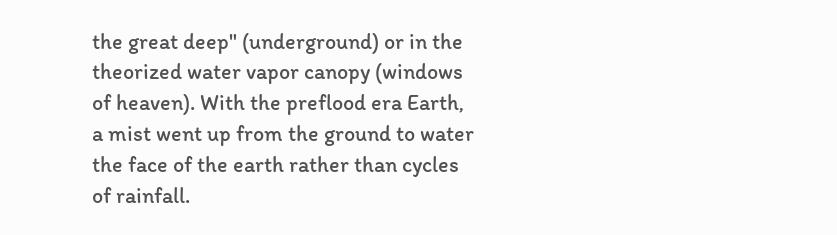the great deep" (underground) or in the theorized water vapor canopy (windows of heaven). With the preflood era Earth, a mist went up from the ground to water the face of the earth rather than cycles of rainfall.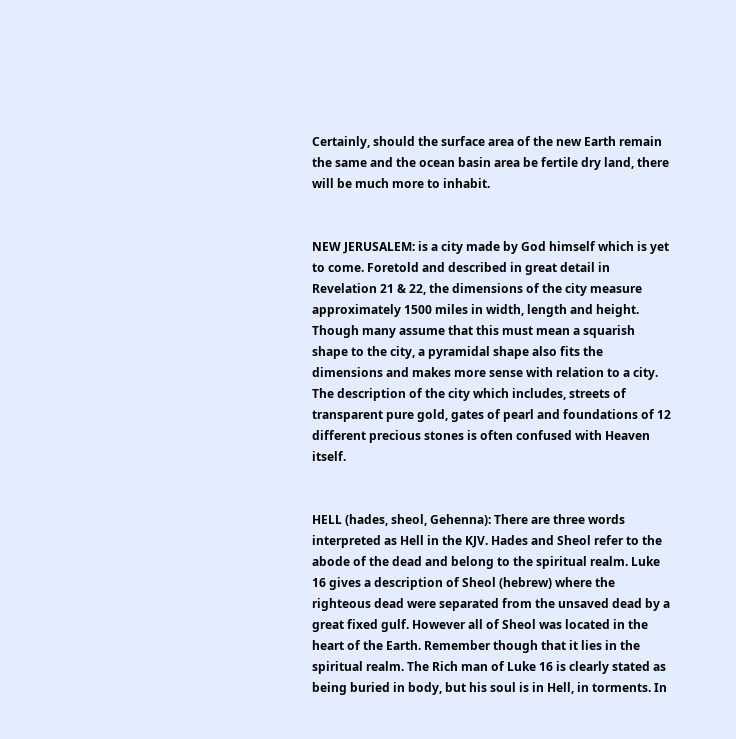Certainly, should the surface area of the new Earth remain the same and the ocean basin area be fertile dry land, there will be much more to inhabit.


NEW JERUSALEM: is a city made by God himself which is yet to come. Foretold and described in great detail in Revelation 21 & 22, the dimensions of the city measure approximately 1500 miles in width, length and height. Though many assume that this must mean a squarish shape to the city, a pyramidal shape also fits the dimensions and makes more sense with relation to a city. The description of the city which includes, streets of transparent pure gold, gates of pearl and foundations of 12 different precious stones is often confused with Heaven itself.


HELL (hades, sheol, Gehenna): There are three words interpreted as Hell in the KJV. Hades and Sheol refer to the abode of the dead and belong to the spiritual realm. Luke 16 gives a description of Sheol (hebrew) where the righteous dead were separated from the unsaved dead by a great fixed gulf. However all of Sheol was located in the heart of the Earth. Remember though that it lies in the spiritual realm. The Rich man of Luke 16 is clearly stated as being buried in body, but his soul is in Hell, in torments. In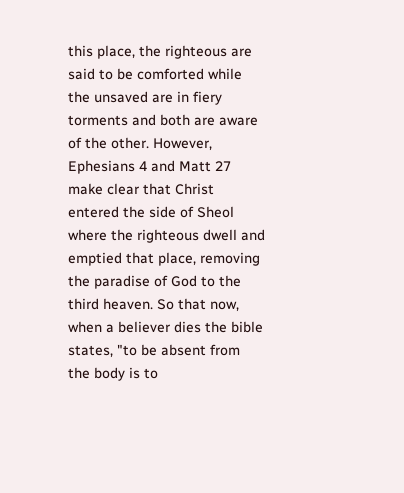this place, the righteous are said to be comforted while the unsaved are in fiery torments and both are aware of the other. However, Ephesians 4 and Matt 27 make clear that Christ entered the side of Sheol where the righteous dwell and emptied that place, removing the paradise of God to the third heaven. So that now, when a believer dies the bible states, "to be absent from the body is to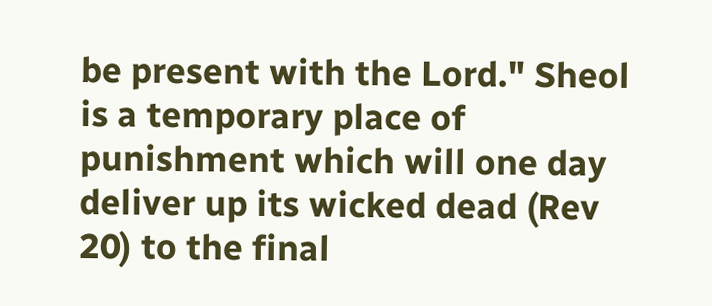be present with the Lord." Sheol is a temporary place of punishment which will one day deliver up its wicked dead (Rev 20) to the final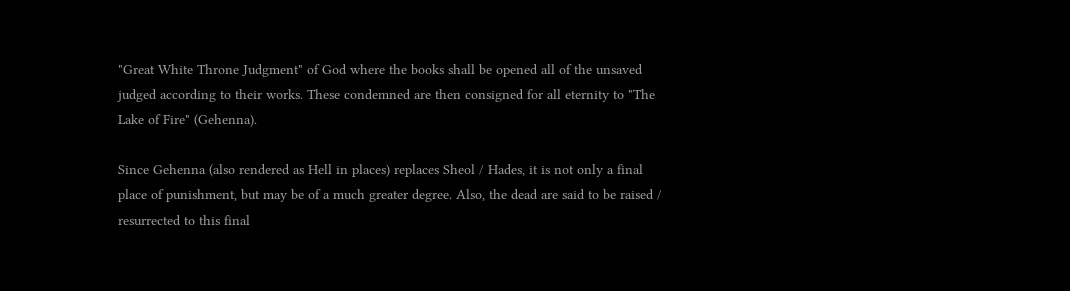"Great White Throne Judgment" of God where the books shall be opened all of the unsaved judged according to their works. These condemned are then consigned for all eternity to "The Lake of Fire" (Gehenna).

Since Gehenna (also rendered as Hell in places) replaces Sheol / Hades, it is not only a final place of punishment, but may be of a much greater degree. Also, the dead are said to be raised / resurrected to this final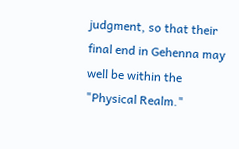judgment, so that their final end in Gehenna may well be within the "Physical Realm."